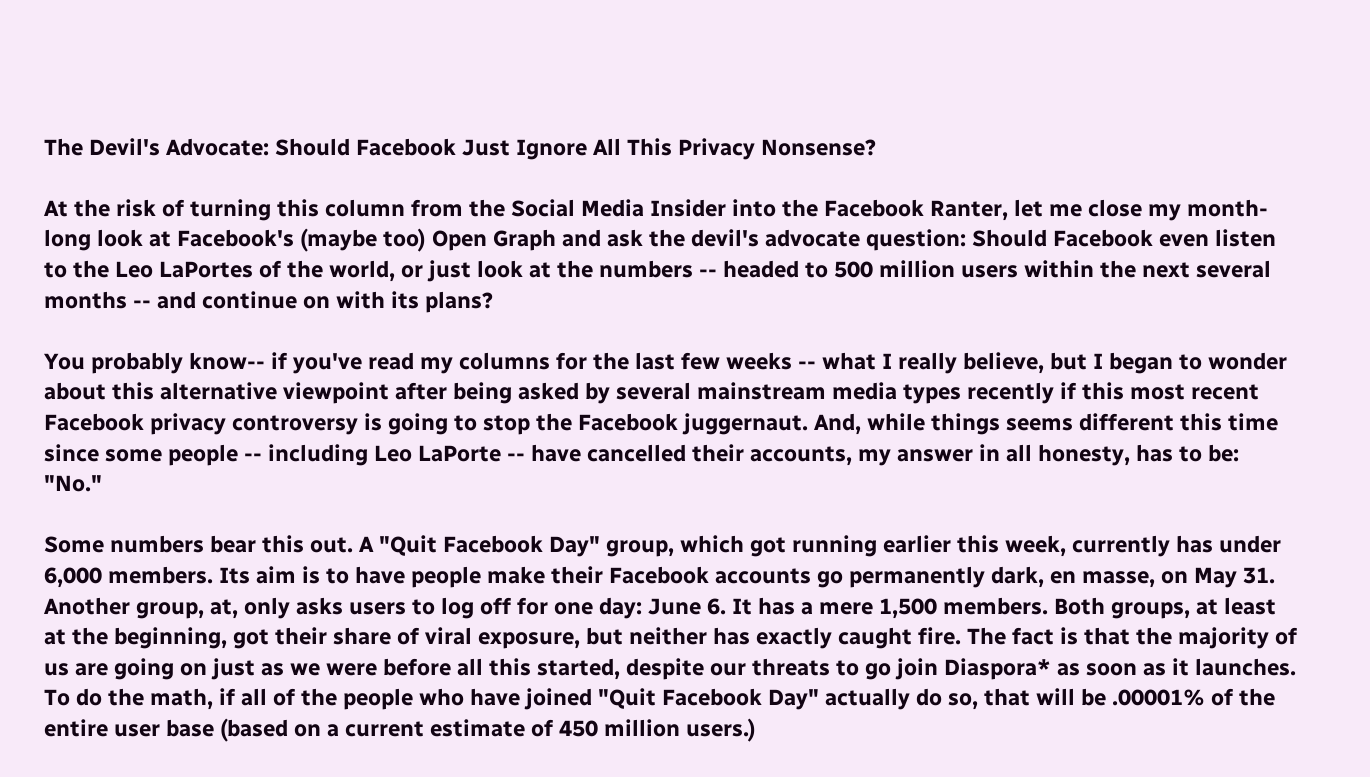The Devil's Advocate: Should Facebook Just Ignore All This Privacy Nonsense?

At the risk of turning this column from the Social Media Insider into the Facebook Ranter, let me close my month-long look at Facebook's (maybe too) Open Graph and ask the devil's advocate question: Should Facebook even listen to the Leo LaPortes of the world, or just look at the numbers -- headed to 500 million users within the next several months -- and continue on with its plans?

You probably know-- if you've read my columns for the last few weeks -- what I really believe, but I began to wonder about this alternative viewpoint after being asked by several mainstream media types recently if this most recent Facebook privacy controversy is going to stop the Facebook juggernaut. And, while things seems different this time since some people -- including Leo LaPorte -- have cancelled their accounts, my answer in all honesty, has to be: "No."

Some numbers bear this out. A "Quit Facebook Day" group, which got running earlier this week, currently has under 6,000 members. Its aim is to have people make their Facebook accounts go permanently dark, en masse, on May 31. Another group, at, only asks users to log off for one day: June 6. It has a mere 1,500 members. Both groups, at least at the beginning, got their share of viral exposure, but neither has exactly caught fire. The fact is that the majority of us are going on just as we were before all this started, despite our threats to go join Diaspora* as soon as it launches. To do the math, if all of the people who have joined "Quit Facebook Day" actually do so, that will be .00001% of the entire user base (based on a current estimate of 450 million users.)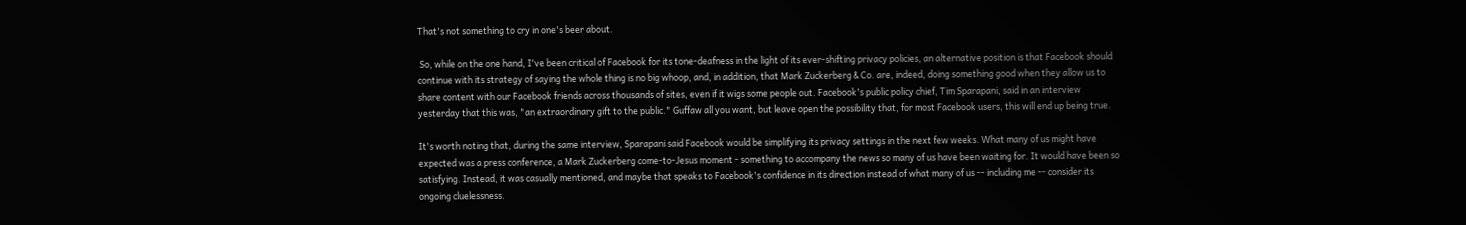That's not something to cry in one's beer about.

 So, while on the one hand, I've been critical of Facebook for its tone-deafness in the light of its ever-shifting privacy policies, an alternative position is that Facebook should continue with its strategy of saying the whole thing is no big whoop, and, in addition, that Mark Zuckerberg & Co. are, indeed, doing something good when they allow us to share content with our Facebook friends across thousands of sites, even if it wigs some people out. Facebook's public policy chief, Tim Sparapani, said in an interview yesterday that this was, "an extraordinary gift to the public." Guffaw all you want, but leave open the possibility that, for most Facebook users, this will end up being true.

It's worth noting that, during the same interview, Sparapani said Facebook would be simplifying its privacy settings in the next few weeks. What many of us might have expected was a press conference, a Mark Zuckerberg come-to-Jesus moment - something to accompany the news so many of us have been waiting for. It would have been so satisfying. Instead, it was casually mentioned, and maybe that speaks to Facebook's confidence in its direction instead of what many of us -- including me -- consider its ongoing cluelessness.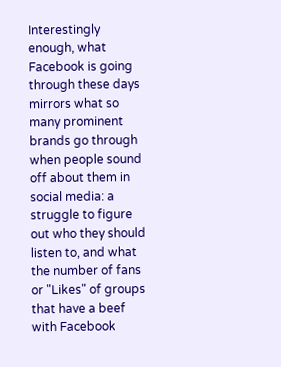Interestingly enough, what Facebook is going through these days mirrors what so many prominent brands go through when people sound off about them in social media: a struggle to figure out who they should listen to, and what the number of fans or "Likes" of groups that have a beef with Facebook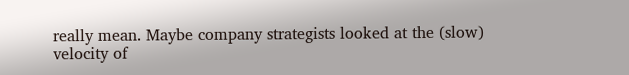really mean. Maybe company strategists looked at the (slow) velocity of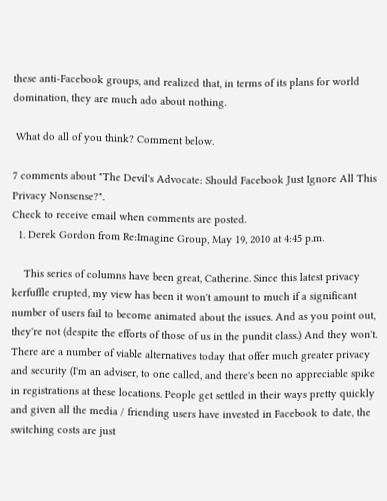these anti-Facebook groups, and realized that, in terms of its plans for world domination, they are much ado about nothing.

 What do all of you think? Comment below.

7 comments about "The Devil's Advocate: Should Facebook Just Ignore All This Privacy Nonsense?".
Check to receive email when comments are posted.
  1. Derek Gordon from Re:Imagine Group, May 19, 2010 at 4:45 p.m.

    This series of columns have been great, Catherine. Since this latest privacy kerfuffle erupted, my view has been it won't amount to much if a significant number of users fail to become animated about the issues. And as you point out, they're not (despite the efforts of those of us in the pundit class.) And they won't. There are a number of viable alternatives today that offer much greater privacy and security (I'm an adviser, to one called, and there's been no appreciable spike in registrations at these locations. People get settled in their ways pretty quickly and given all the media / friending users have invested in Facebook to date, the switching costs are just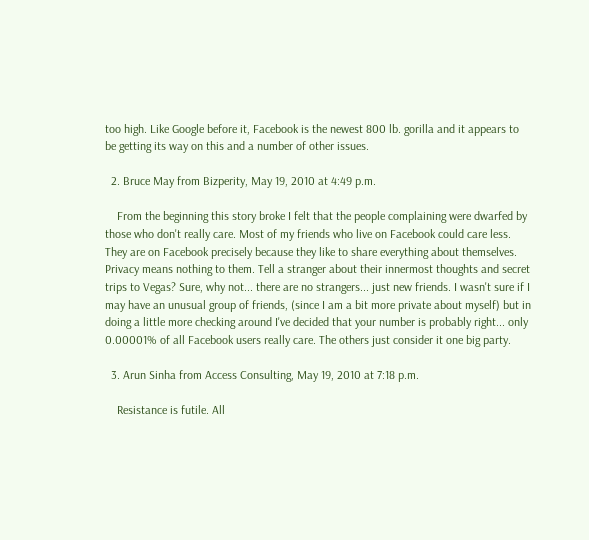too high. Like Google before it, Facebook is the newest 800 lb. gorilla and it appears to be getting its way on this and a number of other issues.

  2. Bruce May from Bizperity, May 19, 2010 at 4:49 p.m.

    From the beginning this story broke I felt that the people complaining were dwarfed by those who don't really care. Most of my friends who live on Facebook could care less. They are on Facebook precisely because they like to share everything about themselves. Privacy means nothing to them. Tell a stranger about their innermost thoughts and secret trips to Vegas? Sure, why not... there are no strangers... just new friends. I wasn't sure if I may have an unusual group of friends, (since I am a bit more private about myself) but in doing a little more checking around I've decided that your number is probably right... only 0.00001% of all Facebook users really care. The others just consider it one big party.

  3. Arun Sinha from Access Consulting, May 19, 2010 at 7:18 p.m.

    Resistance is futile. All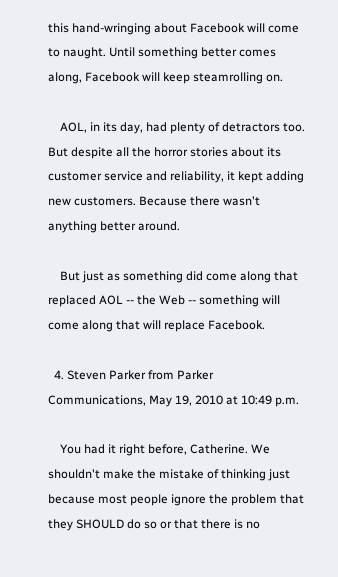this hand-wringing about Facebook will come to naught. Until something better comes along, Facebook will keep steamrolling on.

    AOL, in its day, had plenty of detractors too. But despite all the horror stories about its customer service and reliability, it kept adding new customers. Because there wasn't anything better around.

    But just as something did come along that replaced AOL -- the Web -- something will come along that will replace Facebook.

  4. Steven Parker from Parker Communications, May 19, 2010 at 10:49 p.m.

    You had it right before, Catherine. We shouldn't make the mistake of thinking just because most people ignore the problem that they SHOULD do so or that there is no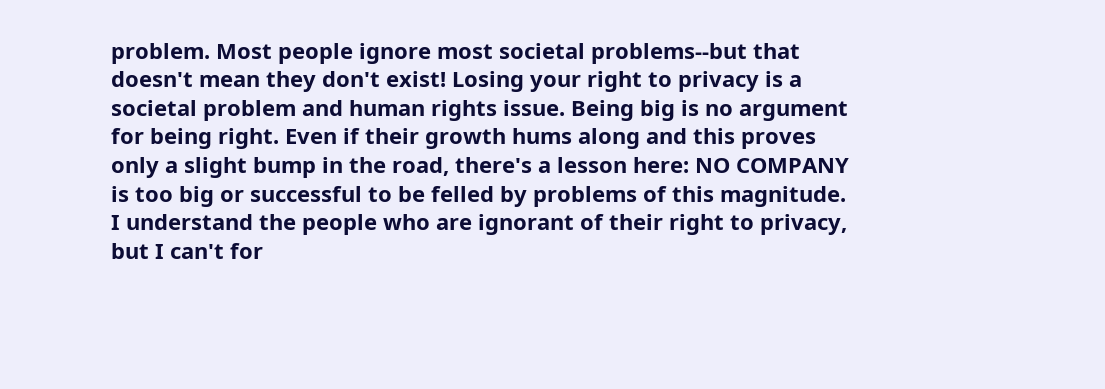problem. Most people ignore most societal problems--but that doesn't mean they don't exist! Losing your right to privacy is a societal problem and human rights issue. Being big is no argument for being right. Even if their growth hums along and this proves only a slight bump in the road, there's a lesson here: NO COMPANY is too big or successful to be felled by problems of this magnitude. I understand the people who are ignorant of their right to privacy, but I can't for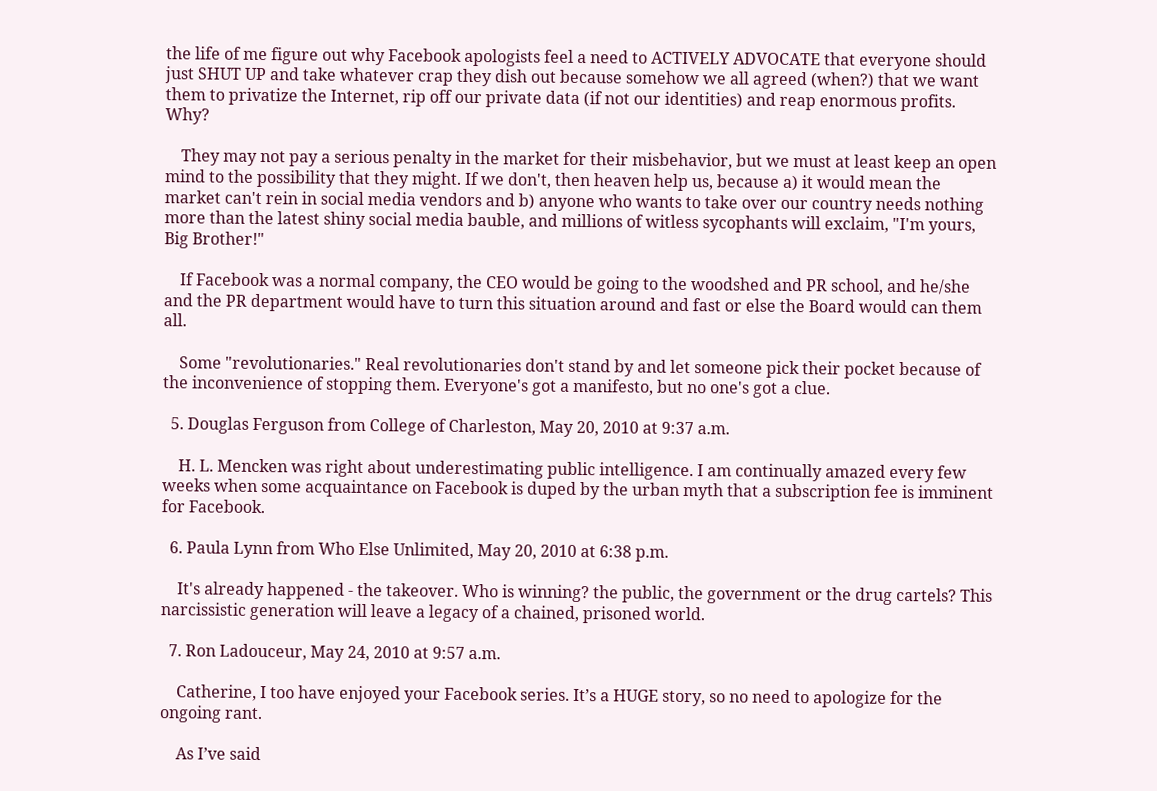the life of me figure out why Facebook apologists feel a need to ACTIVELY ADVOCATE that everyone should just SHUT UP and take whatever crap they dish out because somehow we all agreed (when?) that we want them to privatize the Internet, rip off our private data (if not our identities) and reap enormous profits. Why?

    They may not pay a serious penalty in the market for their misbehavior, but we must at least keep an open mind to the possibility that they might. If we don't, then heaven help us, because a) it would mean the market can't rein in social media vendors and b) anyone who wants to take over our country needs nothing more than the latest shiny social media bauble, and millions of witless sycophants will exclaim, "I'm yours, Big Brother!"

    If Facebook was a normal company, the CEO would be going to the woodshed and PR school, and he/she and the PR department would have to turn this situation around and fast or else the Board would can them all.

    Some "revolutionaries." Real revolutionaries don't stand by and let someone pick their pocket because of the inconvenience of stopping them. Everyone's got a manifesto, but no one's got a clue.

  5. Douglas Ferguson from College of Charleston, May 20, 2010 at 9:37 a.m.

    H. L. Mencken was right about underestimating public intelligence. I am continually amazed every few weeks when some acquaintance on Facebook is duped by the urban myth that a subscription fee is imminent for Facebook.

  6. Paula Lynn from Who Else Unlimited, May 20, 2010 at 6:38 p.m.

    It's already happened - the takeover. Who is winning? the public, the government or the drug cartels? This narcissistic generation will leave a legacy of a chained, prisoned world.

  7. Ron Ladouceur, May 24, 2010 at 9:57 a.m.

    Catherine, I too have enjoyed your Facebook series. It’s a HUGE story, so no need to apologize for the ongoing rant.

    As I’ve said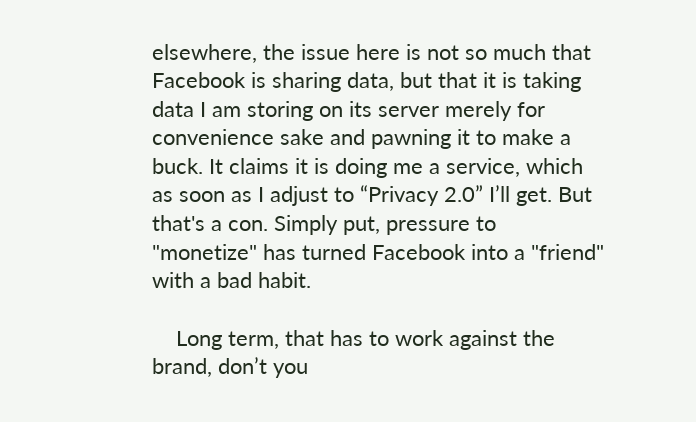elsewhere, the issue here is not so much that Facebook is sharing data, but that it is taking data I am storing on its server merely for convenience sake and pawning it to make a buck. It claims it is doing me a service, which as soon as I adjust to “Privacy 2.0” I’ll get. But that's a con. Simply put, pressure to "monetize" has turned Facebook into a "friend" with a bad habit.

    Long term, that has to work against the brand, don’t you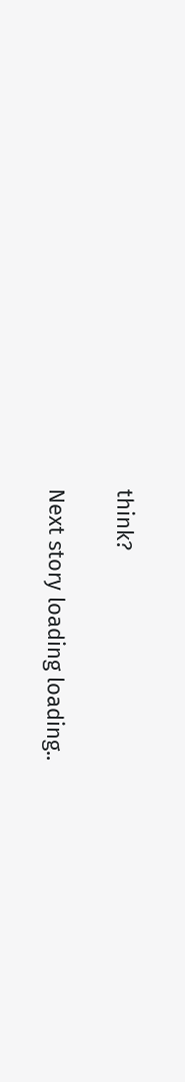think?

Next story loading loading..